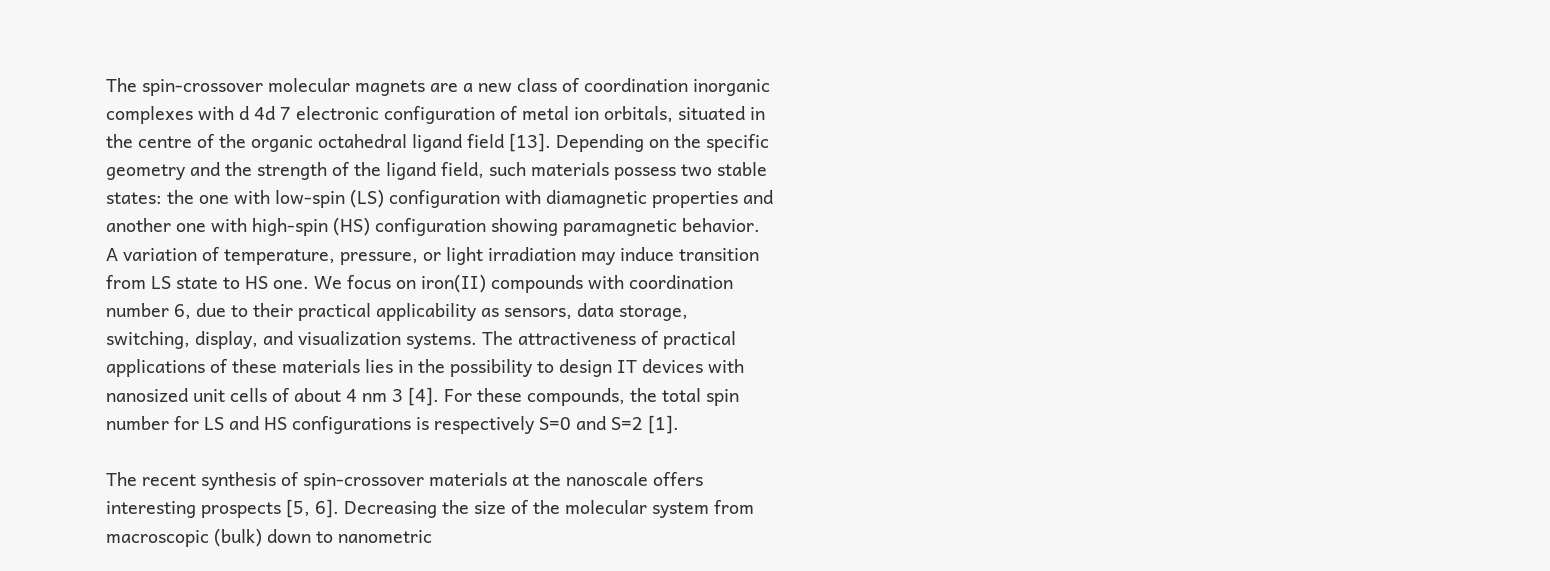The spin-crossover molecular magnets are a new class of coordination inorganic complexes with d 4d 7 electronic configuration of metal ion orbitals, situated in the centre of the organic octahedral ligand field [13]. Depending on the specific geometry and the strength of the ligand field, such materials possess two stable states: the one with low-spin (LS) configuration with diamagnetic properties and another one with high-spin (HS) configuration showing paramagnetic behavior. A variation of temperature, pressure, or light irradiation may induce transition from LS state to HS one. We focus on iron(II) compounds with coordination number 6, due to their practical applicability as sensors, data storage, switching, display, and visualization systems. The attractiveness of practical applications of these materials lies in the possibility to design IT devices with nanosized unit cells of about 4 nm 3 [4]. For these compounds, the total spin number for LS and HS configurations is respectively S=0 and S=2 [1].

The recent synthesis of spin-crossover materials at the nanoscale offers interesting prospects [5, 6]. Decreasing the size of the molecular system from macroscopic (bulk) down to nanometric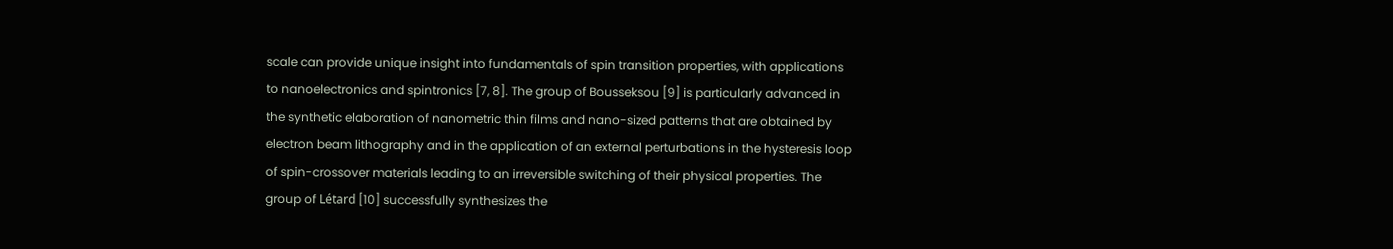scale can provide unique insight into fundamentals of spin transition properties, with applications to nanoelectronics and spintronics [7, 8]. The group of Bousseksou [9] is particularly advanced in the synthetic elaboration of nanometric thin films and nano-sized patterns that are obtained by electron beam lithography and in the application of an external perturbations in the hysteresis loop of spin-crossover materials leading to an irreversible switching of their physical properties. The group of Létard [10] successfully synthesizes the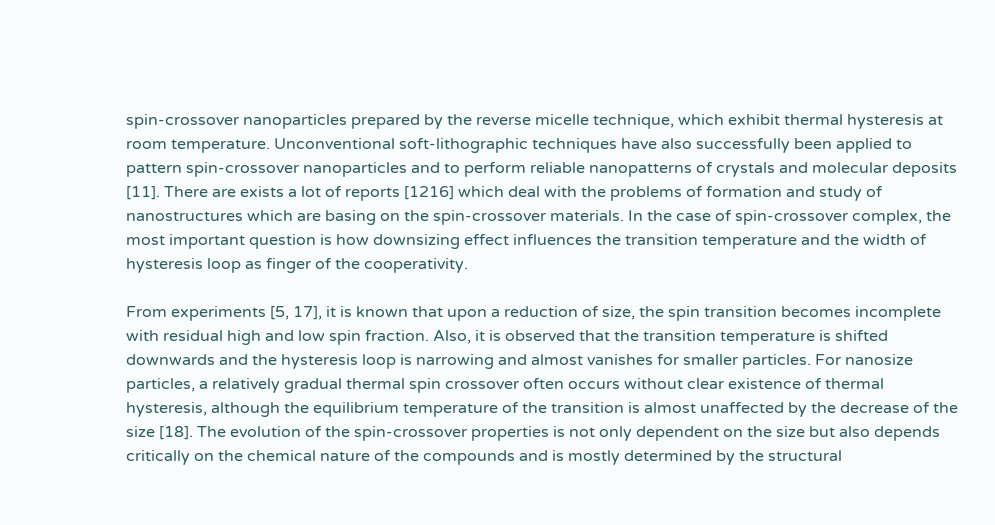spin-crossover nanoparticles prepared by the reverse micelle technique, which exhibit thermal hysteresis at room temperature. Unconventional soft-lithographic techniques have also successfully been applied to pattern spin-crossover nanoparticles and to perform reliable nanopatterns of crystals and molecular deposits [11]. There are exists a lot of reports [1216] which deal with the problems of formation and study of nanostructures which are basing on the spin-crossover materials. In the case of spin-crossover complex, the most important question is how downsizing effect influences the transition temperature and the width of hysteresis loop as finger of the cooperativity.

From experiments [5, 17], it is known that upon a reduction of size, the spin transition becomes incomplete with residual high and low spin fraction. Also, it is observed that the transition temperature is shifted downwards and the hysteresis loop is narrowing and almost vanishes for smaller particles. For nanosize particles, a relatively gradual thermal spin crossover often occurs without clear existence of thermal hysteresis, although the equilibrium temperature of the transition is almost unaffected by the decrease of the size [18]. The evolution of the spin-crossover properties is not only dependent on the size but also depends critically on the chemical nature of the compounds and is mostly determined by the structural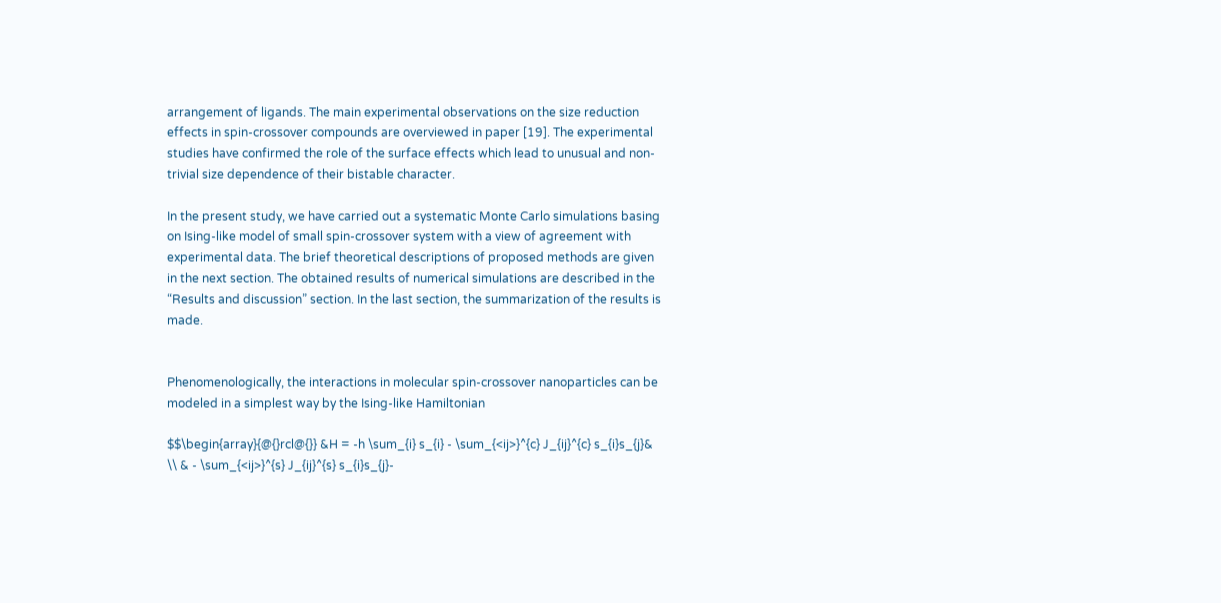arrangement of ligands. The main experimental observations on the size reduction effects in spin-crossover compounds are overviewed in paper [19]. The experimental studies have confirmed the role of the surface effects which lead to unusual and non-trivial size dependence of their bistable character.

In the present study, we have carried out a systematic Monte Carlo simulations basing on Ising-like model of small spin-crossover system with a view of agreement with experimental data. The brief theoretical descriptions of proposed methods are given in the next section. The obtained results of numerical simulations are described in the “Results and discussion” section. In the last section, the summarization of the results is made.


Phenomenologically, the interactions in molecular spin-crossover nanoparticles can be modeled in a simplest way by the Ising-like Hamiltonian

$$\begin{array}{@{}rcl@{}} &H = -h \sum_{i} s_{i} - \sum_{<ij>}^{c} J_{ij}^{c} s_{i}s_{j}& \\ & - \sum_{<ij>}^{s} J_{ij}^{s} s_{i}s_{j}-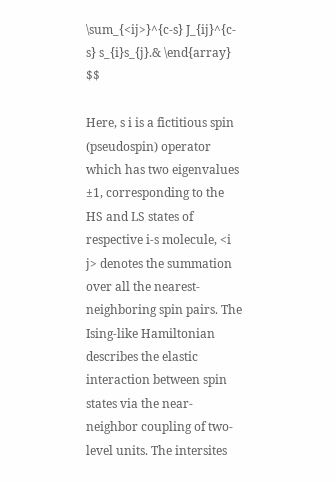\sum_{<ij>}^{c-s} J_{ij}^{c-s} s_{i}s_{j}.& \end{array} $$

Here, s i is a fictitious spin (pseudospin) operator which has two eigenvalues ±1, corresponding to the HS and LS states of respective i-s molecule, <i j> denotes the summation over all the nearest-neighboring spin pairs. The Ising-like Hamiltonian describes the elastic interaction between spin states via the near-neighbor coupling of two-level units. The intersites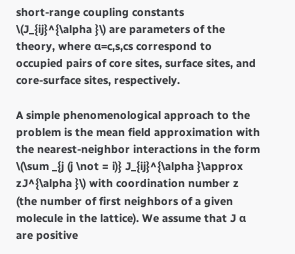short-range coupling constants \(J_{ij}^{\alpha }\) are parameters of the theory, where α=c,s,cs correspond to occupied pairs of core sites, surface sites, and core-surface sites, respectively.

A simple phenomenological approach to the problem is the mean field approximation with the nearest-neighbor interactions in the form \(\sum _{j (j \not = i)} J_{ij}^{\alpha }\approx zJ^{\alpha }\) with coordination number z (the number of first neighbors of a given molecule in the lattice). We assume that J α are positive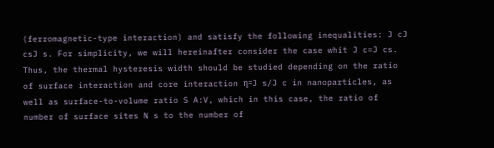(ferromagnetic-type interaction) and satisfy the following inequalities: J cJ csJ s. For simplicity, we will hereinafter consider the case whit J c=J cs. Thus, the thermal hysteresis width should be studied depending on the ratio of surface interaction and core interaction η=J s/J c in nanoparticles, as well as surface-to-volume ratio S A:V, which in this case, the ratio of number of surface sites N s to the number of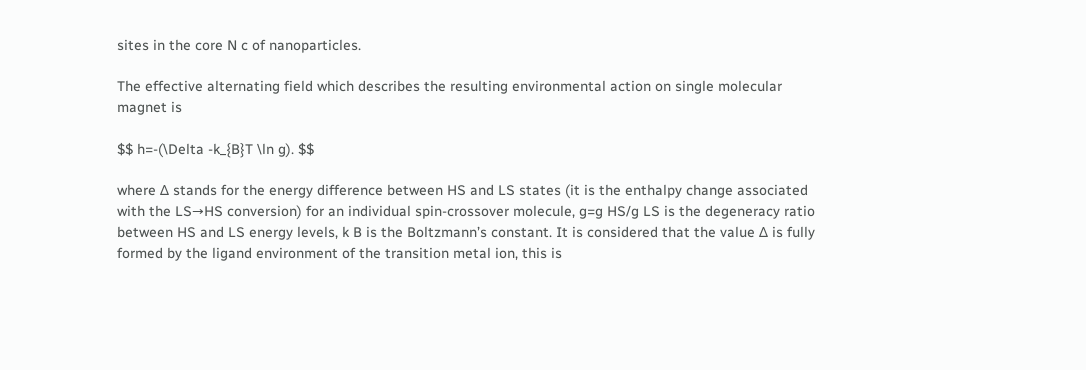sites in the core N c of nanoparticles.

The effective alternating field which describes the resulting environmental action on single molecular magnet is

$$ h=-(\Delta -k_{B}T \ln g). $$

where Δ stands for the energy difference between HS and LS states (it is the enthalpy change associated with the LS→HS conversion) for an individual spin-crossover molecule, g=g HS/g LS is the degeneracy ratio between HS and LS energy levels, k B is the Boltzmann’s constant. It is considered that the value Δ is fully formed by the ligand environment of the transition metal ion, this is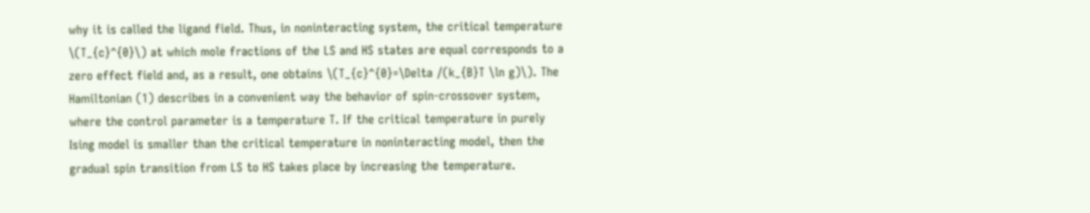why it is called the ligand field. Thus, in noninteracting system, the critical temperature \(T_{c}^{0}\) at which mole fractions of the LS and HS states are equal corresponds to a zero effect field and, as a result, one obtains \(T_{c}^{0}=\Delta /(k_{B}T \ln g)\). The Hamiltonian (1) describes in a convenient way the behavior of spin-crossover system, where the control parameter is a temperature T. If the critical temperature in purely Ising model is smaller than the critical temperature in noninteracting model, then the gradual spin transition from LS to HS takes place by increasing the temperature.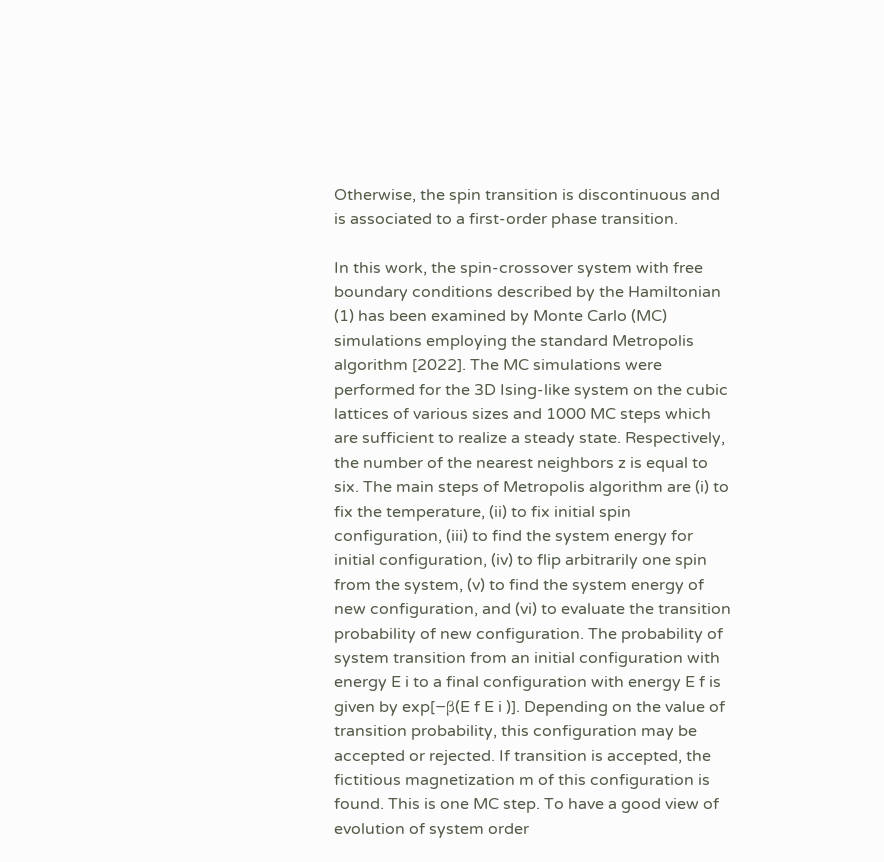Otherwise, the spin transition is discontinuous and is associated to a first-order phase transition.

In this work, the spin-crossover system with free boundary conditions described by the Hamiltonian (1) has been examined by Monte Carlo (MC) simulations employing the standard Metropolis algorithm [2022]. The MC simulations were performed for the 3D Ising-like system on the cubic lattices of various sizes and 1000 MC steps which are sufficient to realize a steady state. Respectively, the number of the nearest neighbors z is equal to six. The main steps of Metropolis algorithm are (i) to fix the temperature, (ii) to fix initial spin configuration, (iii) to find the system energy for initial configuration, (iv) to flip arbitrarily one spin from the system, (v) to find the system energy of new configuration, and (vi) to evaluate the transition probability of new configuration. The probability of system transition from an initial configuration with energy E i to a final configuration with energy E f is given by exp[−β(E f E i )]. Depending on the value of transition probability, this configuration may be accepted or rejected. If transition is accepted, the fictitious magnetization m of this configuration is found. This is one MC step. To have a good view of evolution of system order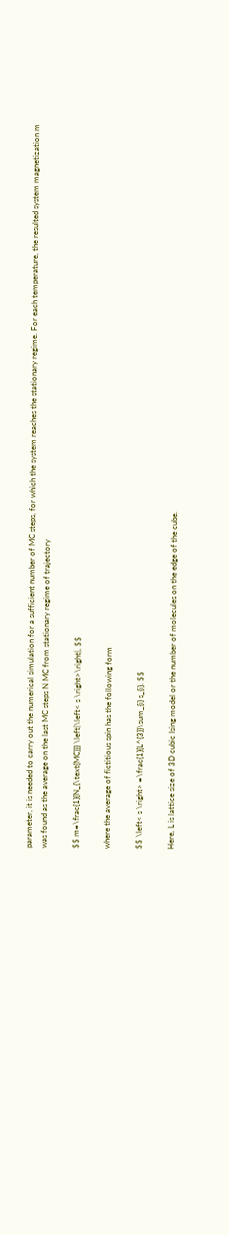parameter, it is needed to carry out the numerical simulation for a sufficient number of MC steps, for which the system reaches the stationary regime. For each temperature, the resulted system magnetization m was found as the average on the last MC steps N MC from stationary regime of trajectory

$$ m=\frac{1}{N_{\text{MC}}} \left|\left< s \right>\right|, $$

where the average of fictitious spin has the following form

$$ \left< s \right> =\frac{1}{L^{3}}\sum_{i} s_{i}. $$

Here, L is lattice size of 3D cubic Ising model or the number of molecules on the edge of the cube.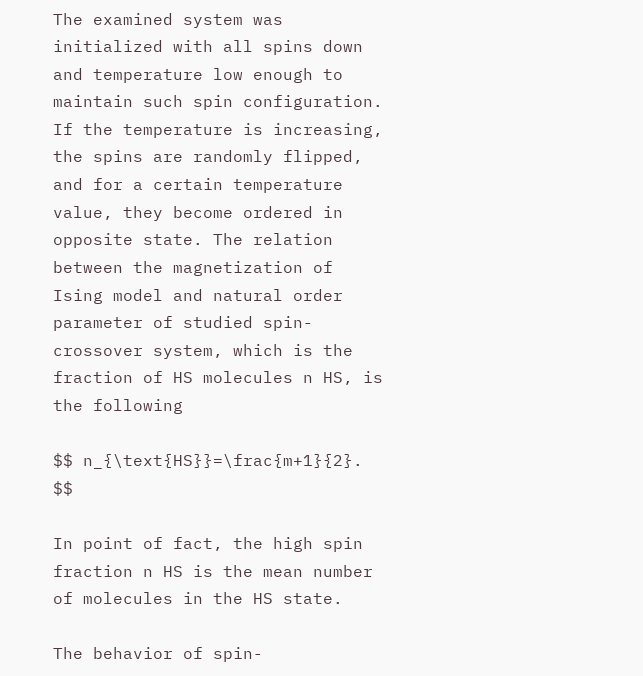The examined system was initialized with all spins down and temperature low enough to maintain such spin configuration. If the temperature is increasing, the spins are randomly flipped, and for a certain temperature value, they become ordered in opposite state. The relation between the magnetization of Ising model and natural order parameter of studied spin-crossover system, which is the fraction of HS molecules n HS, is the following

$$ n_{\text{HS}}=\frac{m+1}{2}. $$

In point of fact, the high spin fraction n HS is the mean number of molecules in the HS state.

The behavior of spin-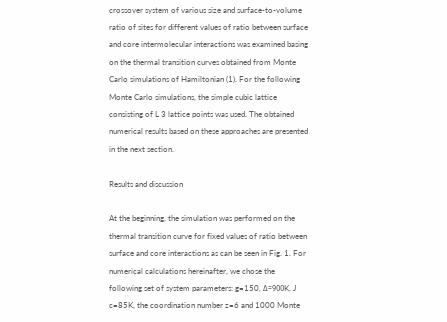crossover system of various size and surface-to-volume ratio of sites for different values of ratio between surface and core intermolecular interactions was examined basing on the thermal transition curves obtained from Monte Carlo simulations of Hamiltonian (1). For the following Monte Carlo simulations, the simple cubic lattice consisting of L 3 lattice points was used. The obtained numerical results based on these approaches are presented in the next section.

Results and discussion

At the beginning, the simulation was performed on the thermal transition curve for fixed values of ratio between surface and core interactions as can be seen in Fig. 1. For numerical calculations hereinafter, we chose the following set of system parameters: g=150, Δ=900K, J c=85K, the coordination number z=6 and 1000 Monte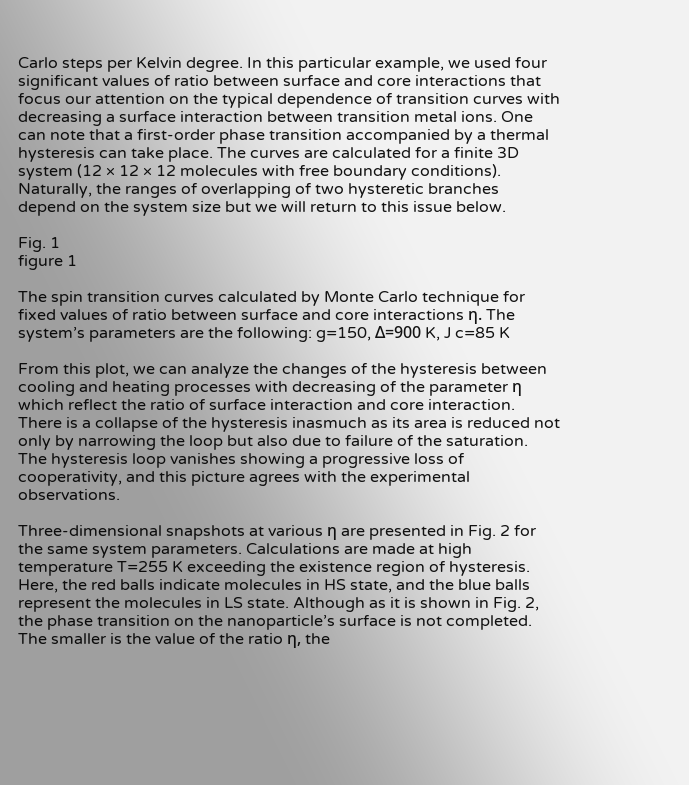Carlo steps per Kelvin degree. In this particular example, we used four significant values of ratio between surface and core interactions that focus our attention on the typical dependence of transition curves with decreasing a surface interaction between transition metal ions. One can note that a first-order phase transition accompanied by a thermal hysteresis can take place. The curves are calculated for a finite 3D system (12 × 12 × 12 molecules with free boundary conditions). Naturally, the ranges of overlapping of two hysteretic branches depend on the system size but we will return to this issue below.

Fig. 1
figure 1

The spin transition curves calculated by Monte Carlo technique for fixed values of ratio between surface and core interactions η. The system’s parameters are the following: g=150, Δ=900 K, J c=85 K

From this plot, we can analyze the changes of the hysteresis between cooling and heating processes with decreasing of the parameter η which reflect the ratio of surface interaction and core interaction. There is a collapse of the hysteresis inasmuch as its area is reduced not only by narrowing the loop but also due to failure of the saturation. The hysteresis loop vanishes showing a progressive loss of cooperativity, and this picture agrees with the experimental observations.

Three-dimensional snapshots at various η are presented in Fig. 2 for the same system parameters. Calculations are made at high temperature T=255 K exceeding the existence region of hysteresis. Here, the red balls indicate molecules in HS state, and the blue balls represent the molecules in LS state. Although as it is shown in Fig. 2, the phase transition on the nanoparticle’s surface is not completed. The smaller is the value of the ratio η, the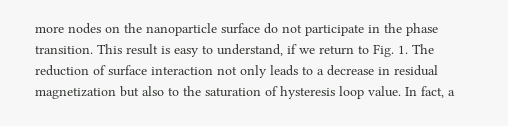more nodes on the nanoparticle surface do not participate in the phase transition. This result is easy to understand, if we return to Fig. 1. The reduction of surface interaction not only leads to a decrease in residual magnetization but also to the saturation of hysteresis loop value. In fact, a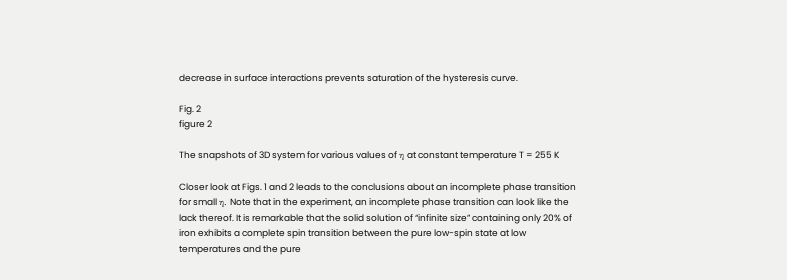decrease in surface interactions prevents saturation of the hysteresis curve.

Fig. 2
figure 2

The snapshots of 3D system for various values of η at constant temperature T = 255 K

Closer look at Figs. 1 and 2 leads to the conclusions about an incomplete phase transition for small η. Note that in the experiment, an incomplete phase transition can look like the lack thereof. It is remarkable that the solid solution of “infinite size” containing only 20% of iron exhibits a complete spin transition between the pure low-spin state at low temperatures and the pure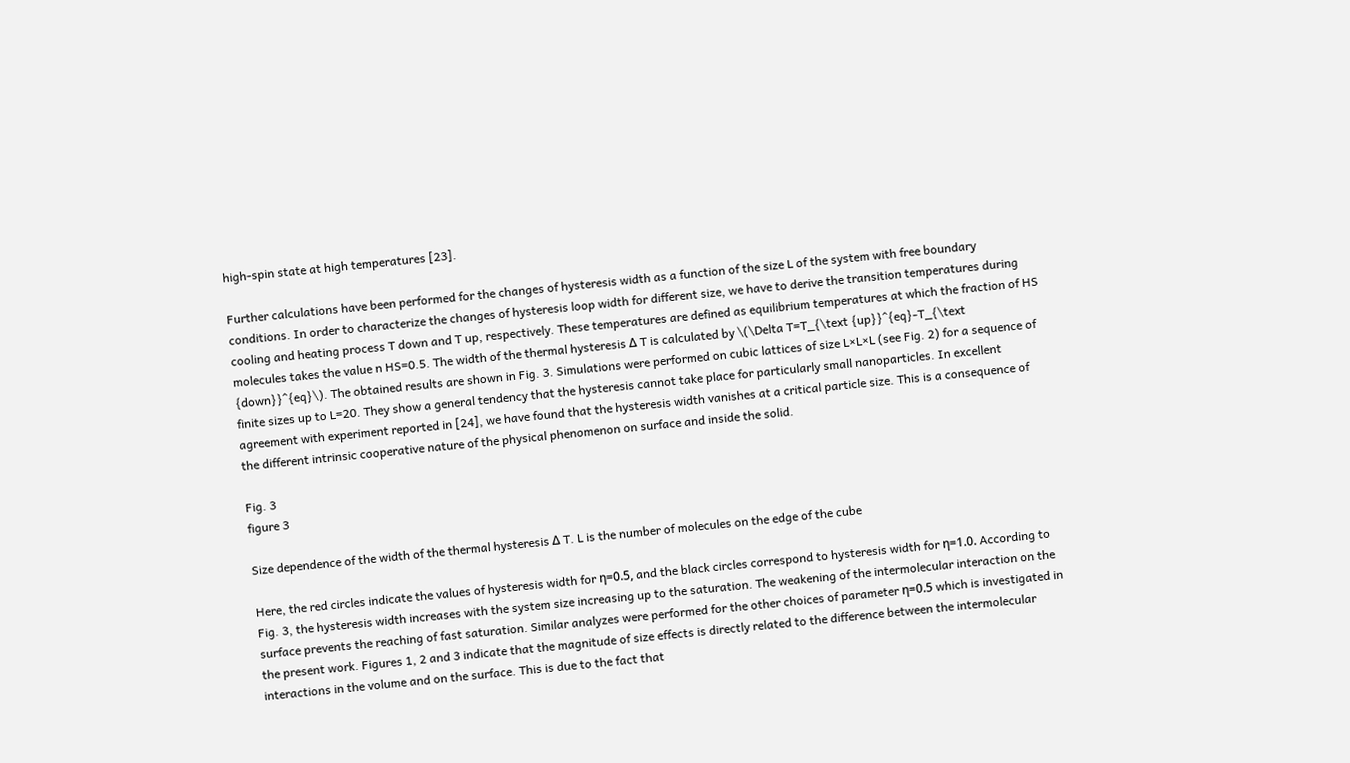high-spin state at high temperatures [23].

Further calculations have been performed for the changes of hysteresis width as a function of the size L of the system with free boundary conditions. In order to characterize the changes of hysteresis loop width for different size, we have to derive the transition temperatures during cooling and heating process T down and T up, respectively. These temperatures are defined as equilibrium temperatures at which the fraction of HS molecules takes the value n HS=0.5. The width of the thermal hysteresis Δ T is calculated by \(\Delta T=T_{\text {up}}^{eq}-T_{\text {down}}^{eq}\). The obtained results are shown in Fig. 3. Simulations were performed on cubic lattices of size L×L×L (see Fig. 2) for a sequence of finite sizes up to L=20. They show a general tendency that the hysteresis cannot take place for particularly small nanoparticles. In excellent agreement with experiment reported in [24], we have found that the hysteresis width vanishes at a critical particle size. This is a consequence of the different intrinsic cooperative nature of the physical phenomenon on surface and inside the solid.

Fig. 3
figure 3

Size dependence of the width of the thermal hysteresis Δ T. L is the number of molecules on the edge of the cube

Here, the red circles indicate the values of hysteresis width for η=0.5, and the black circles correspond to hysteresis width for η=1.0. According to Fig. 3, the hysteresis width increases with the system size increasing up to the saturation. The weakening of the intermolecular interaction on the surface prevents the reaching of fast saturation. Similar analyzes were performed for the other choices of parameter η=0.5 which is investigated in the present work. Figures 1, 2 and 3 indicate that the magnitude of size effects is directly related to the difference between the intermolecular interactions in the volume and on the surface. This is due to the fact that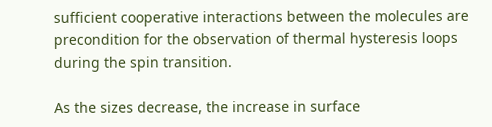sufficient cooperative interactions between the molecules are precondition for the observation of thermal hysteresis loops during the spin transition.

As the sizes decrease, the increase in surface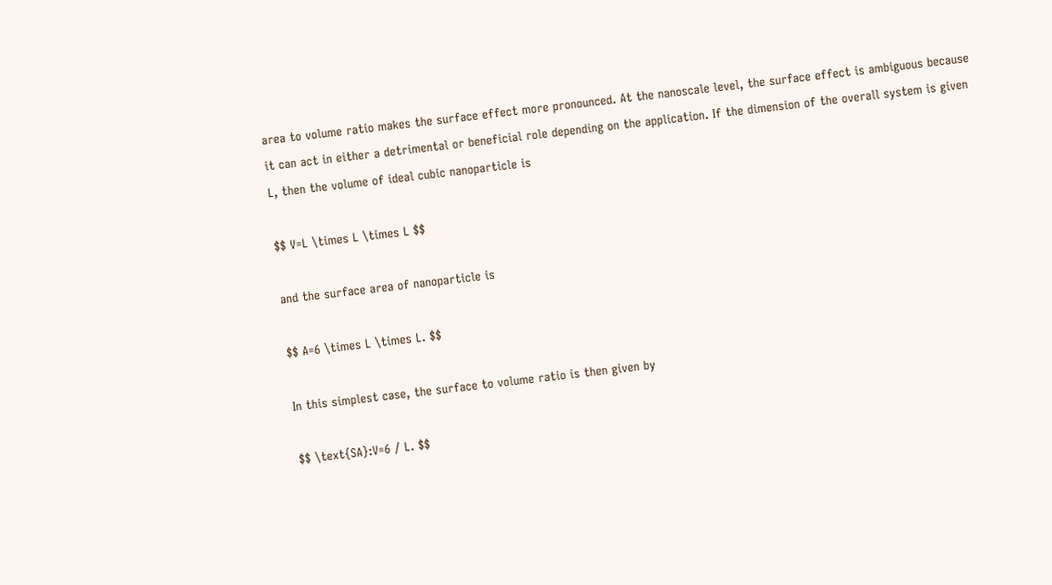area to volume ratio makes the surface effect more pronounced. At the nanoscale level, the surface effect is ambiguous because it can act in either a detrimental or beneficial role depending on the application. If the dimension of the overall system is given L, then the volume of ideal cubic nanoparticle is

$$ V=L \times L \times L $$

and the surface area of nanoparticle is

$$ A=6 \times L \times L. $$

In this simplest case, the surface to volume ratio is then given by

$$ \text{SA}:V=6 / L. $$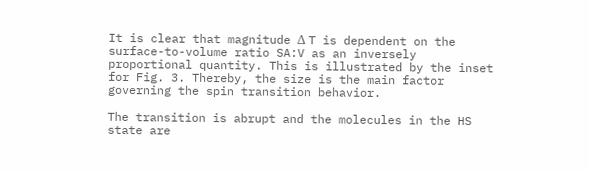It is clear that magnitude Δ T is dependent on the surface-to-volume ratio SA:V as an inversely proportional quantity. This is illustrated by the inset for Fig. 3. Thereby, the size is the main factor governing the spin transition behavior.

The transition is abrupt and the molecules in the HS state are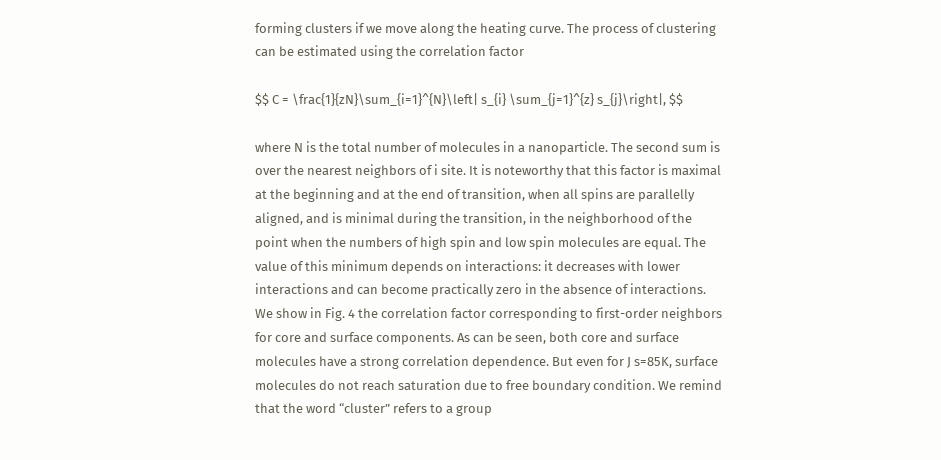forming clusters if we move along the heating curve. The process of clustering can be estimated using the correlation factor

$$ C = \frac{1}{zN}\sum_{i=1}^{N}\left| s_{i} \sum_{j=1}^{z} s_{j}\right|, $$

where N is the total number of molecules in a nanoparticle. The second sum is over the nearest neighbors of i site. It is noteworthy that this factor is maximal at the beginning and at the end of transition, when all spins are parallelly aligned, and is minimal during the transition, in the neighborhood of the point when the numbers of high spin and low spin molecules are equal. The value of this minimum depends on interactions: it decreases with lower interactions and can become practically zero in the absence of interactions. We show in Fig. 4 the correlation factor corresponding to first-order neighbors for core and surface components. As can be seen, both core and surface molecules have a strong correlation dependence. But even for J s=85K, surface molecules do not reach saturation due to free boundary condition. We remind that the word “cluster” refers to a group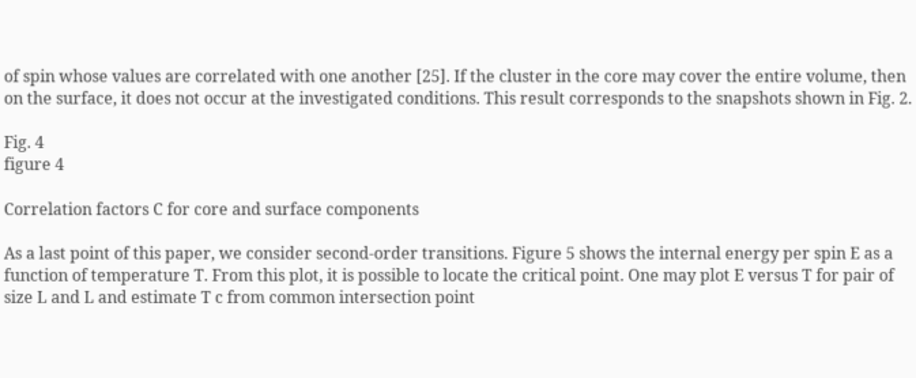of spin whose values are correlated with one another [25]. If the cluster in the core may cover the entire volume, then on the surface, it does not occur at the investigated conditions. This result corresponds to the snapshots shown in Fig. 2.

Fig. 4
figure 4

Correlation factors C for core and surface components

As a last point of this paper, we consider second-order transitions. Figure 5 shows the internal energy per spin E as a function of temperature T. From this plot, it is possible to locate the critical point. One may plot E versus T for pair of size L and L and estimate T c from common intersection point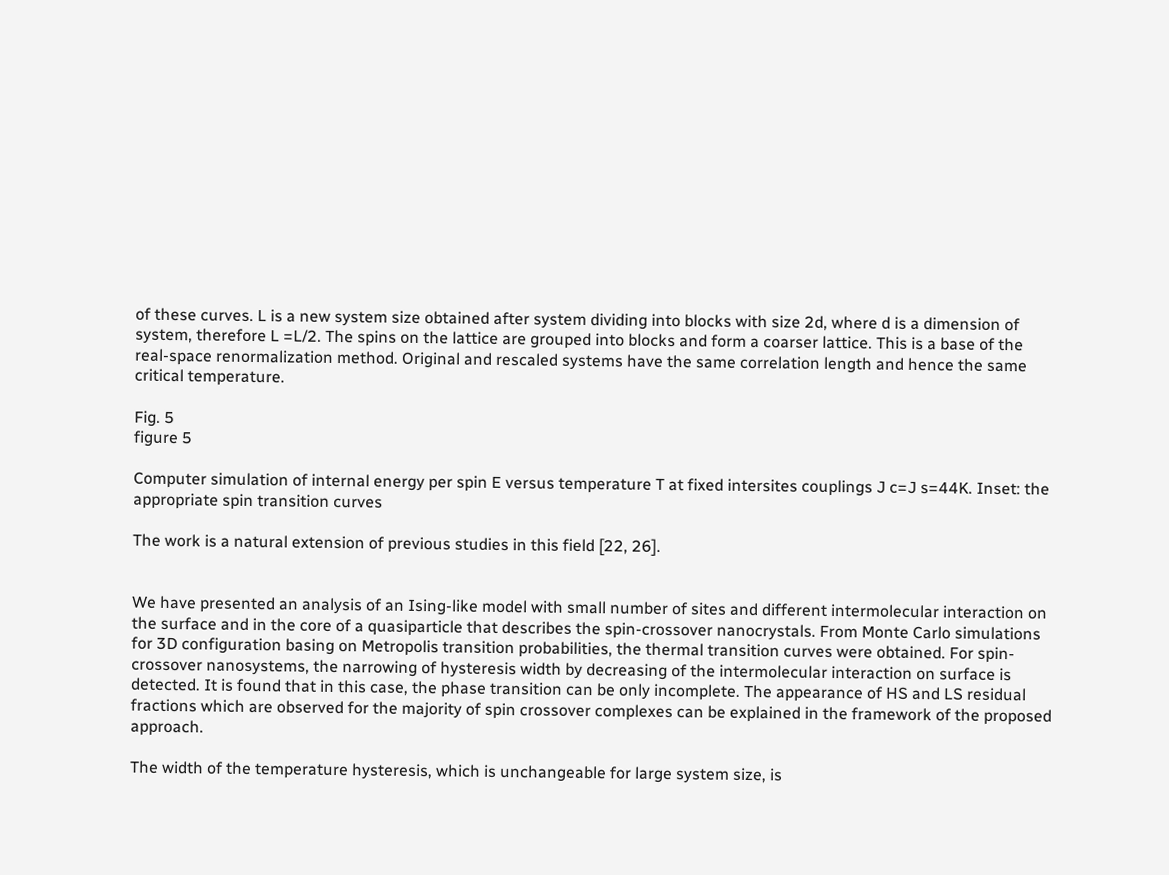of these curves. L is a new system size obtained after system dividing into blocks with size 2d, where d is a dimension of system, therefore L =L/2. The spins on the lattice are grouped into blocks and form a coarser lattice. This is a base of the real-space renormalization method. Original and rescaled systems have the same correlation length and hence the same critical temperature.

Fig. 5
figure 5

Computer simulation of internal energy per spin E versus temperature T at fixed intersites couplings J c=J s=44K. Inset: the appropriate spin transition curves

The work is a natural extension of previous studies in this field [22, 26].


We have presented an analysis of an Ising-like model with small number of sites and different intermolecular interaction on the surface and in the core of a quasiparticle that describes the spin-crossover nanocrystals. From Monte Carlo simulations for 3D configuration basing on Metropolis transition probabilities, the thermal transition curves were obtained. For spin-crossover nanosystems, the narrowing of hysteresis width by decreasing of the intermolecular interaction on surface is detected. It is found that in this case, the phase transition can be only incomplete. The appearance of HS and LS residual fractions which are observed for the majority of spin crossover complexes can be explained in the framework of the proposed approach.

The width of the temperature hysteresis, which is unchangeable for large system size, is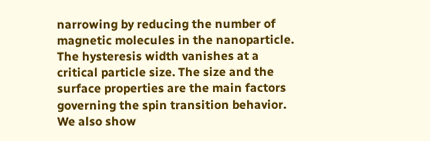narrowing by reducing the number of magnetic molecules in the nanoparticle. The hysteresis width vanishes at a critical particle size. The size and the surface properties are the main factors governing the spin transition behavior. We also show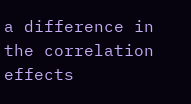a difference in the correlation effects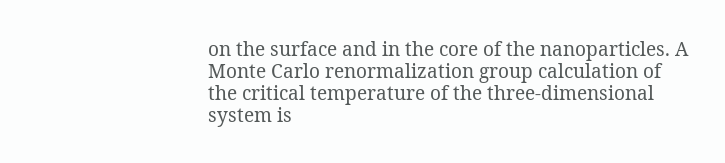on the surface and in the core of the nanoparticles. A Monte Carlo renormalization group calculation of the critical temperature of the three-dimensional system is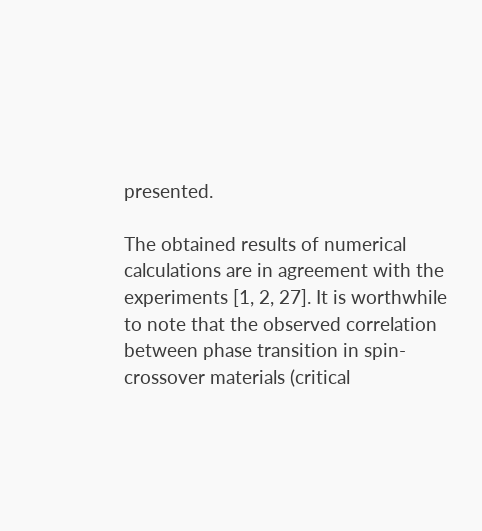presented.

The obtained results of numerical calculations are in agreement with the experiments [1, 2, 27]. It is worthwhile to note that the observed correlation between phase transition in spin-crossover materials (critical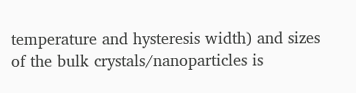temperature and hysteresis width) and sizes of the bulk crystals/nanoparticles is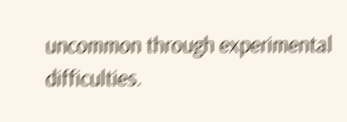uncommon through experimental difficulties.